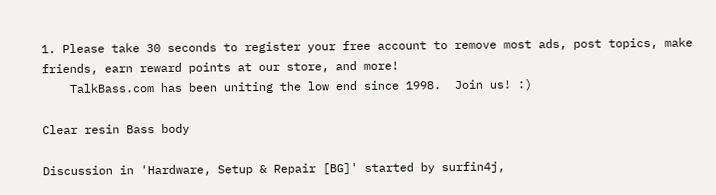1. Please take 30 seconds to register your free account to remove most ads, post topics, make friends, earn reward points at our store, and more!
    TalkBass.com has been uniting the low end since 1998.  Join us! :)

Clear resin Bass body

Discussion in 'Hardware, Setup & Repair [BG]' started by surfin4j,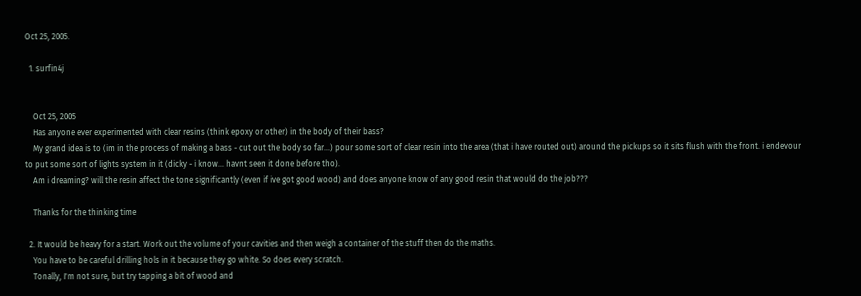Oct 25, 2005.

  1. surfin4j


    Oct 25, 2005
    Has anyone ever experimented with clear resins (think epoxy or other) in the body of their bass?
    My grand idea is to (im in the process of making a bass - cut out the body so far...) pour some sort of clear resin into the area (that i have routed out) around the pickups so it sits flush with the front. i endevour to put some sort of lights system in it (dicky - i know... havnt seen it done before tho).
    Am i dreaming? will the resin affect the tone significantly (even if ive got good wood) and does anyone know of any good resin that would do the job???

    Thanks for the thinking time

  2. It would be heavy for a start. Work out the volume of your cavities and then weigh a container of the stuff then do the maths.
    You have to be careful drilling hols in it because they go white. So does every scratch.
    Tonally, I'm not sure, but try tapping a bit of wood and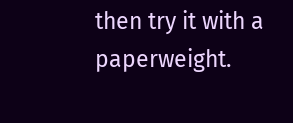then try it with a paperweight.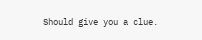Should give you a clue.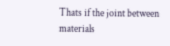Thats if the joint between materials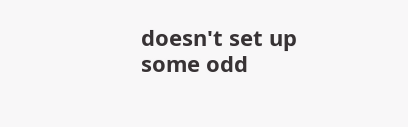doesn't set up some odd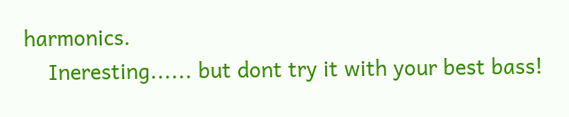harmonics.
    Ineresting...... but dont try it with your best bass!